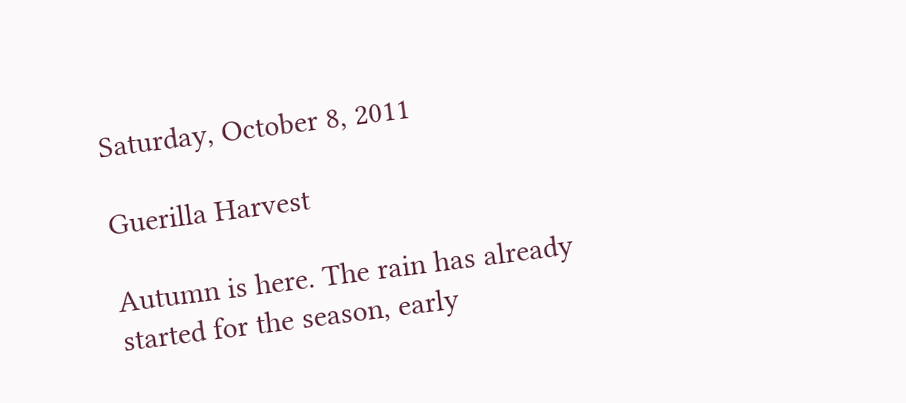Saturday, October 8, 2011

Guerilla Harvest

Autumn is here. The rain has already started for the season, early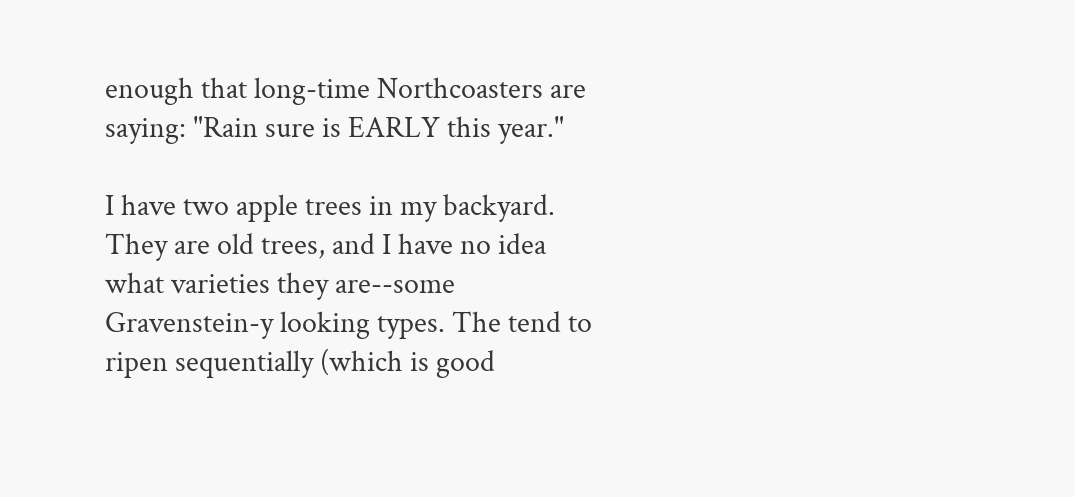enough that long-time Northcoasters are saying: "Rain sure is EARLY this year."

I have two apple trees in my backyard. They are old trees, and I have no idea what varieties they are--some Gravenstein-y looking types. The tend to ripen sequentially (which is good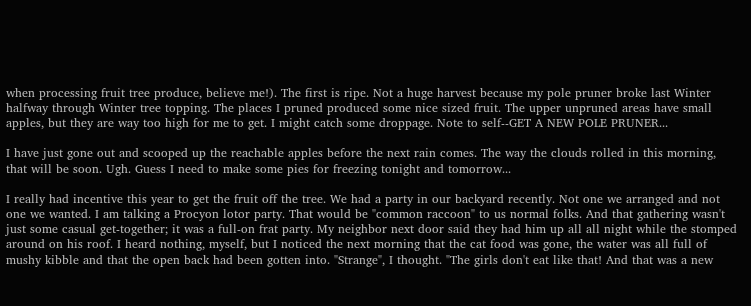when processing fruit tree produce, believe me!). The first is ripe. Not a huge harvest because my pole pruner broke last Winter halfway through Winter tree topping. The places I pruned produced some nice sized fruit. The upper unpruned areas have small apples, but they are way too high for me to get. I might catch some droppage. Note to self--GET A NEW POLE PRUNER...

I have just gone out and scooped up the reachable apples before the next rain comes. The way the clouds rolled in this morning, that will be soon. Ugh. Guess I need to make some pies for freezing tonight and tomorrow...

I really had incentive this year to get the fruit off the tree. We had a party in our backyard recently. Not one we arranged and not one we wanted. I am talking a Procyon lotor party. That would be "common raccoon" to us normal folks. And that gathering wasn't just some casual get-together; it was a full-on frat party. My neighbor next door said they had him up all all night while the stomped around on his roof. I heard nothing, myself, but I noticed the next morning that the cat food was gone, the water was all full of mushy kibble and that the open back had been gotten into. "Strange", I thought. "The girls don't eat like that! And that was a new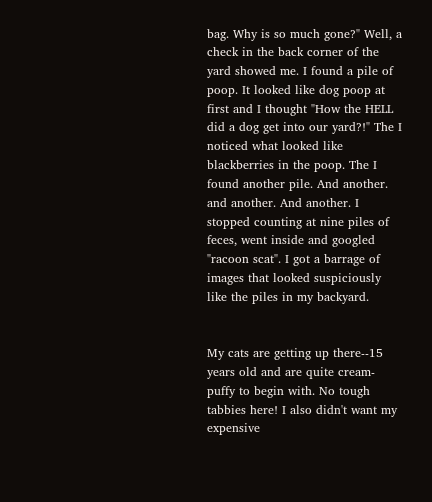bag. Why is so much gone?" Well, a check in the back corner of the yard showed me. I found a pile of poop. It looked like dog poop at first and I thought "How the HELL did a dog get into our yard?!" The I noticed what looked like blackberries in the poop. The I found another pile. And another. and another. And another. I stopped counting at nine piles of feces, went inside and googled "racoon scat". I got a barrage of images that looked suspiciously like the piles in my backyard.


My cats are getting up there--15 years old and are quite cream-puffy to begin with. No tough tabbies here! I also didn't want my expensive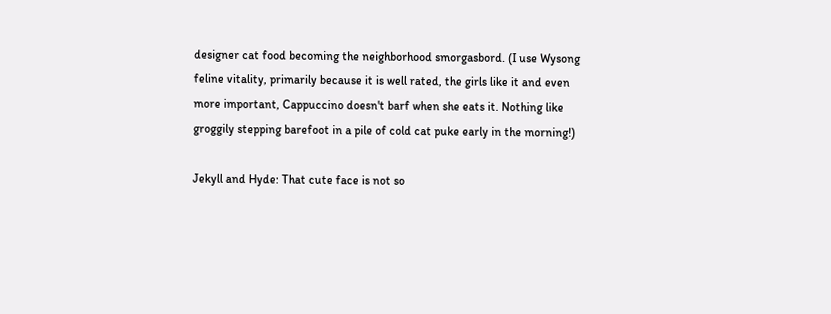designer cat food becoming the neighborhood smorgasbord. (I use Wysong feline vitality, primarily because it is well rated, the girls like it and even more important, Cappuccino doesn't barf when she eats it. Nothing like groggily stepping barefoot in a pile of cold cat puke early in the morning!)

Jekyll and Hyde: That cute face is not so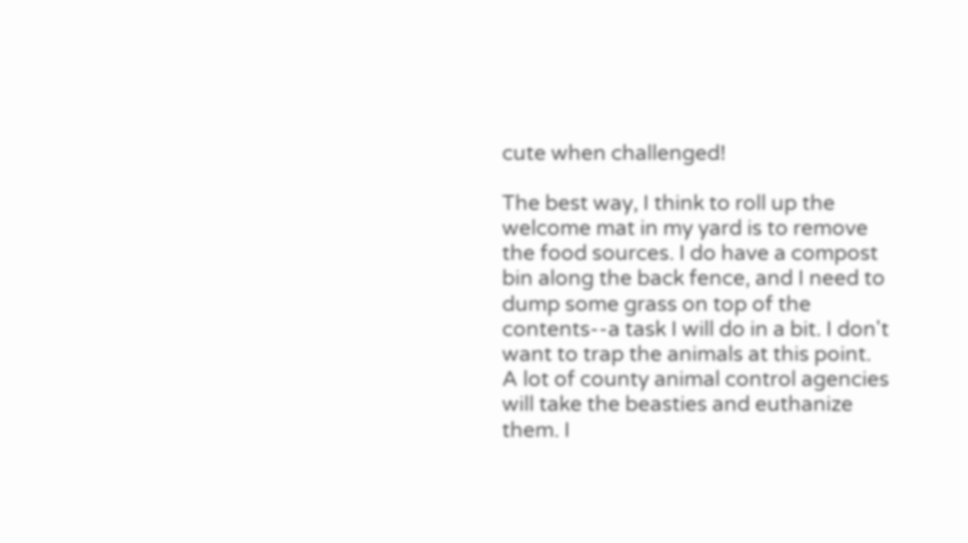cute when challenged!

The best way, I think to roll up the welcome mat in my yard is to remove the food sources. I do have a compost bin along the back fence, and I need to dump some grass on top of the contents--a task I will do in a bit. I don't want to trap the animals at this point. A lot of county animal control agencies will take the beasties and euthanize them. I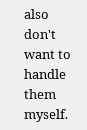also don't want to handle them myself.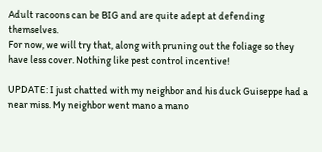Adult racoons can be BIG and are quite adept at defending themselves.
For now, we will try that, along with pruning out the foliage so they have less cover. Nothing like pest control incentive!

UPDATE: I just chatted with my neighbor and his duck Guiseppe had a near miss. My neighbor went mano a mano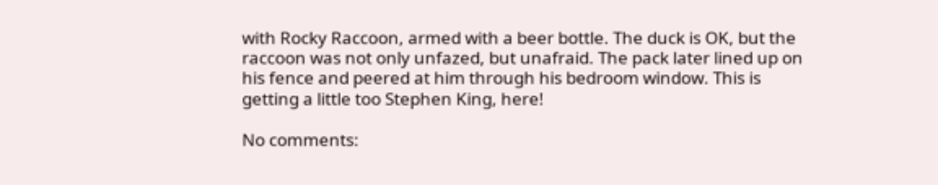with Rocky Raccoon, armed with a beer bottle. The duck is OK, but the raccoon was not only unfazed, but unafraid. The pack later lined up on his fence and peered at him through his bedroom window. This is getting a little too Stephen King, here!

No comments: